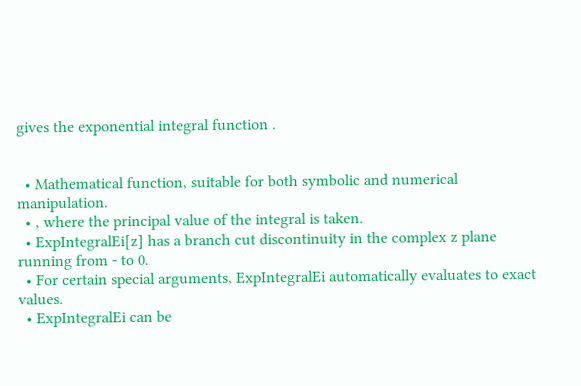gives the exponential integral function .


  • Mathematical function, suitable for both symbolic and numerical manipulation.
  • , where the principal value of the integral is taken.
  • ExpIntegralEi[z] has a branch cut discontinuity in the complex z plane running from - to 0.
  • For certain special arguments, ExpIntegralEi automatically evaluates to exact values.
  • ExpIntegralEi can be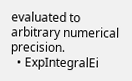evaluated to arbitrary numerical precision.
  • ExpIntegralEi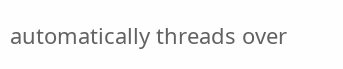automatically threads over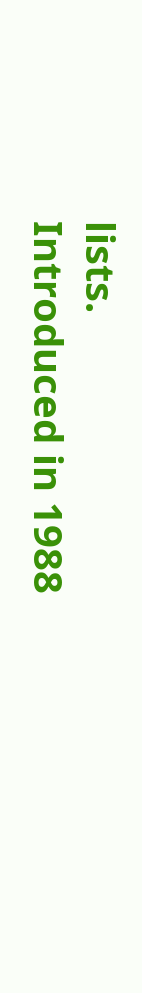lists.
Introduced in 1988